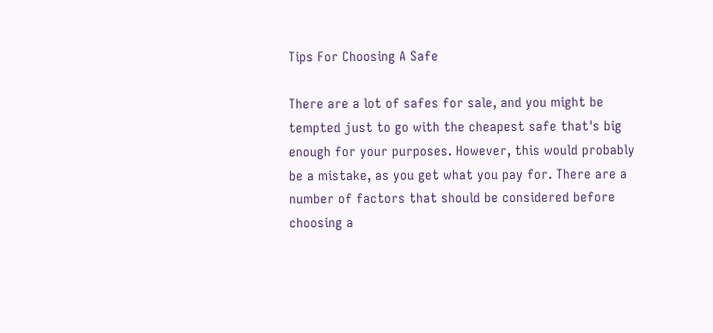Tips For Choosing A Safe

There are a lot of safes for sale, and you might be tempted just to go with the cheapest safe that's big enough for your purposes. However, this would probably be a mistake, as you get what you pay for. There are a number of factors that should be considered before choosing a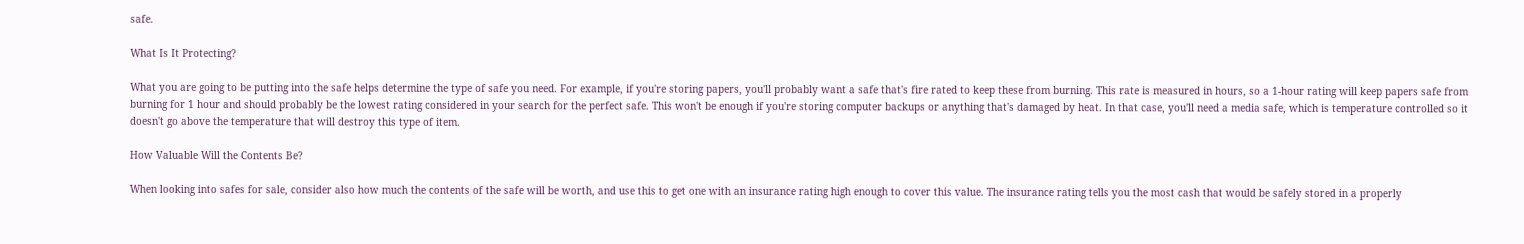safe.

What Is It Protecting?

What you are going to be putting into the safe helps determine the type of safe you need. For example, if you're storing papers, you'll probably want a safe that's fire rated to keep these from burning. This rate is measured in hours, so a 1-hour rating will keep papers safe from burning for 1 hour and should probably be the lowest rating considered in your search for the perfect safe. This won't be enough if you're storing computer backups or anything that's damaged by heat. In that case, you'll need a media safe, which is temperature controlled so it doesn't go above the temperature that will destroy this type of item.

How Valuable Will the Contents Be?

When looking into safes for sale, consider also how much the contents of the safe will be worth, and use this to get one with an insurance rating high enough to cover this value. The insurance rating tells you the most cash that would be safely stored in a properly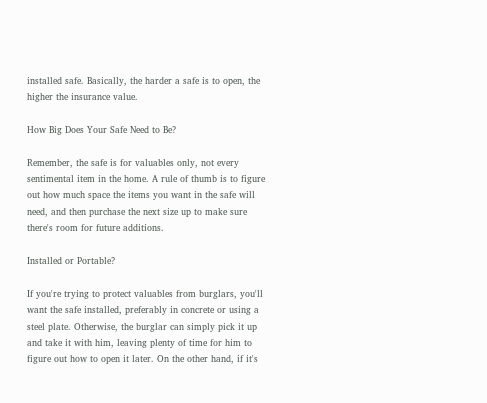installed safe. Basically, the harder a safe is to open, the higher the insurance value.

How Big Does Your Safe Need to Be?

Remember, the safe is for valuables only, not every sentimental item in the home. A rule of thumb is to figure out how much space the items you want in the safe will need, and then purchase the next size up to make sure there's room for future additions.

Installed or Portable?

If you're trying to protect valuables from burglars, you'll want the safe installed, preferably in concrete or using a steel plate. Otherwise, the burglar can simply pick it up and take it with him, leaving plenty of time for him to figure out how to open it later. On the other hand, if it's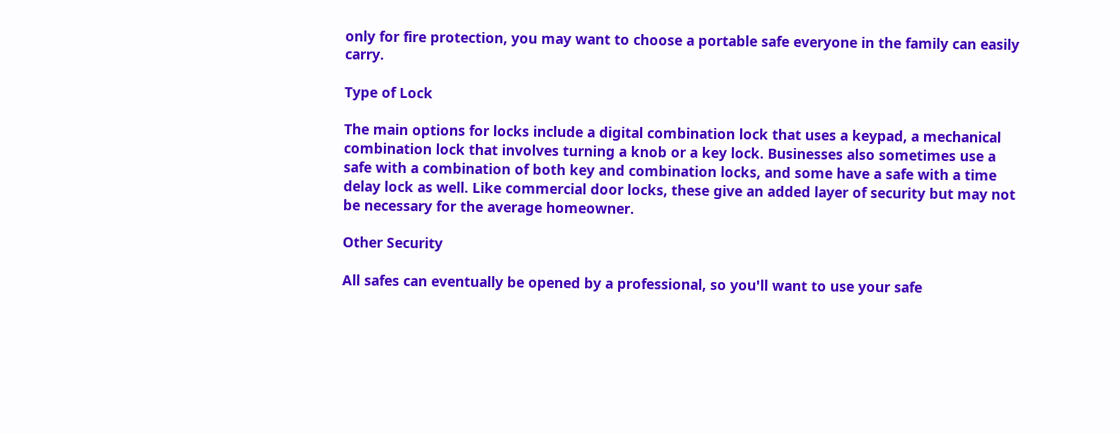only for fire protection, you may want to choose a portable safe everyone in the family can easily carry.

Type of Lock

The main options for locks include a digital combination lock that uses a keypad, a mechanical combination lock that involves turning a knob or a key lock. Businesses also sometimes use a safe with a combination of both key and combination locks, and some have a safe with a time delay lock as well. Like commercial door locks, these give an added layer of security but may not be necessary for the average homeowner.

Other Security

All safes can eventually be opened by a professional, so you'll want to use your safe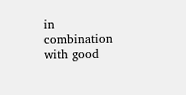in combination with good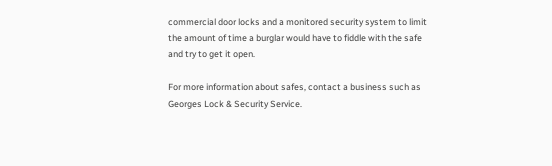commercial door locks and a monitored security system to limit the amount of time a burglar would have to fiddle with the safe and try to get it open.

For more information about safes, contact a business such as Georges Lock & Security Service.